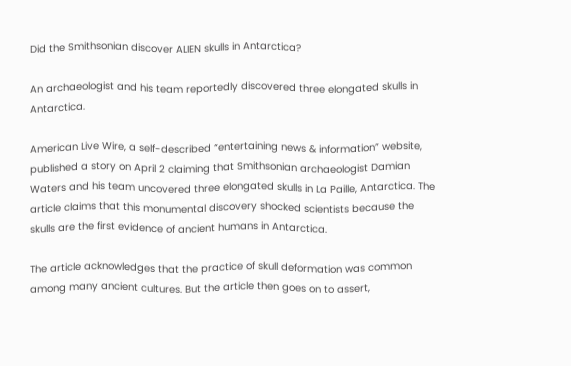Did the Smithsonian discover ALIEN skulls in Antarctica?

An archaeologist and his team reportedly discovered three elongated skulls in Antarctica.

American Live Wire, a self-described “entertaining news & information” website, published a story on April 2 claiming that Smithsonian archaeologist Damian Waters and his team uncovered three elongated skulls in La Paille, Antarctica. The article claims that this monumental discovery shocked scientists because the skulls are the first evidence of ancient humans in Antarctica.

The article acknowledges that the practice of skull deformation was common among many ancient cultures. But the article then goes on to assert,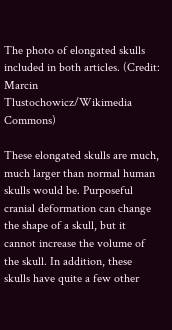The photo of elongated skulls included in both articles. (Credit: Marcin Tlustochowicz/Wikimedia Commons)

These elongated skulls are much, much larger than normal human skulls would be. Purposeful cranial deformation can change the shape of a skull, but it cannot increase the volume of the skull. In addition, these skulls have quite a few other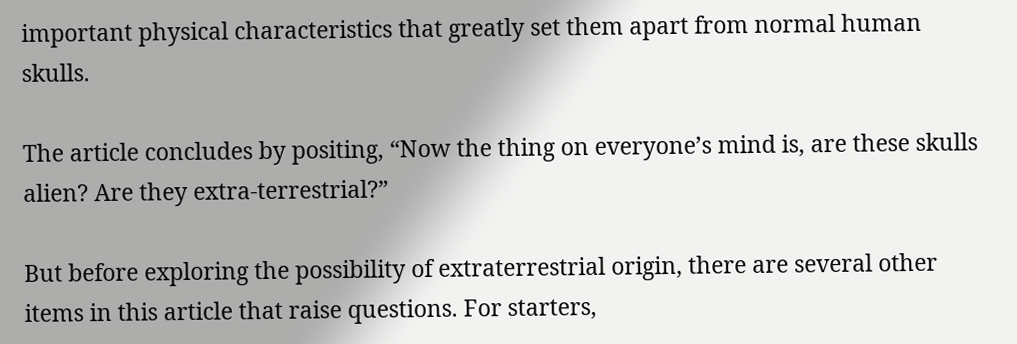important physical characteristics that greatly set them apart from normal human skulls.

The article concludes by positing, “Now the thing on everyone’s mind is, are these skulls alien? Are they extra-terrestrial?”

But before exploring the possibility of extraterrestrial origin, there are several other items in this article that raise questions. For starters,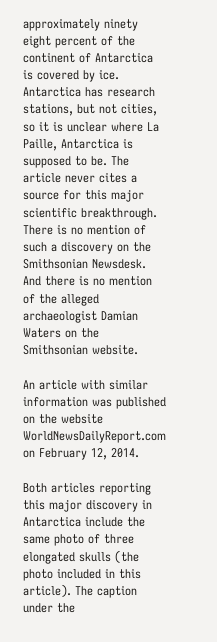approximately ninety eight percent of the continent of Antarctica is covered by ice. Antarctica has research stations, but not cities, so it is unclear where La Paille, Antarctica is supposed to be. The article never cites a source for this major scientific breakthrough. There is no mention of such a discovery on the Smithsonian Newsdesk. And there is no mention of the alleged archaeologist Damian Waters on the Smithsonian website.

An article with similar information was published on the website WorldNewsDailyReport.com on February 12, 2014.

Both articles reporting this major discovery in Antarctica include the same photo of three elongated skulls (the photo included in this article). The caption under the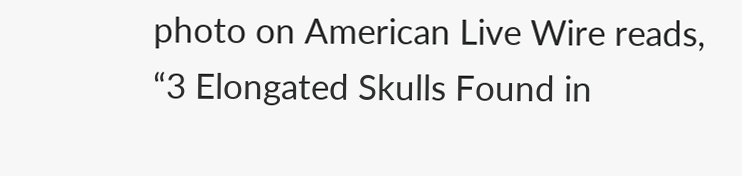photo on American Live Wire reads, “3 Elongated Skulls Found in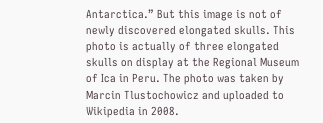Antarctica.” But this image is not of newly discovered elongated skulls. This photo is actually of three elongated skulls on display at the Regional Museum of Ica in Peru. The photo was taken by Marcin Tlustochowicz and uploaded to Wikipedia in 2008.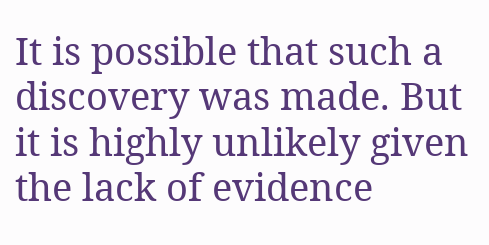It is possible that such a discovery was made. But it is highly unlikely given the lack of evidence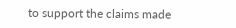to support the claims made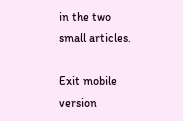in the two small articles.

Exit mobile version